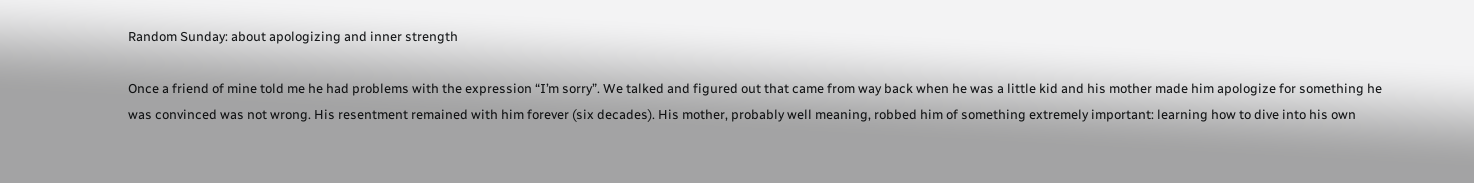Random Sunday: about apologizing and inner strength

Once a friend of mine told me he had problems with the expression “I’m sorry”. We talked and figured out that came from way back when he was a little kid and his mother made him apologize for something he was convinced was not wrong. His resentment remained with him forever (six decades). His mother, probably well meaning, robbed him of something extremely important: learning how to dive into his own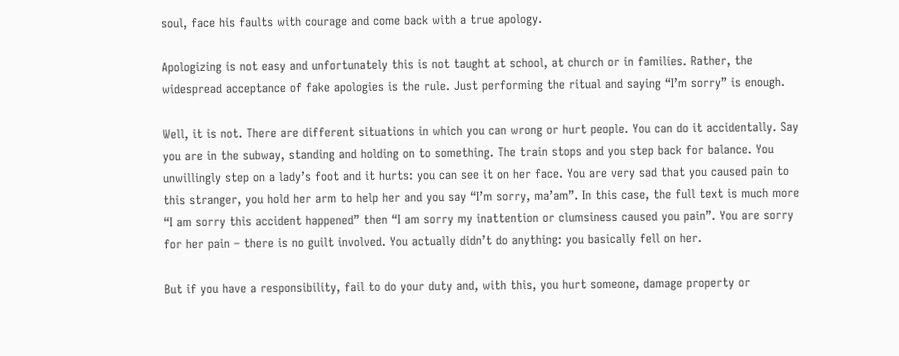soul, face his faults with courage and come back with a true apology.

Apologizing is not easy and unfortunately this is not taught at school, at church or in families. Rather, the widespread acceptance of fake apologies is the rule. Just performing the ritual and saying “I’m sorry” is enough.

Well, it is not. There are different situations in which you can wrong or hurt people. You can do it accidentally. Say you are in the subway, standing and holding on to something. The train stops and you step back for balance. You unwillingly step on a lady’s foot and it hurts: you can see it on her face. You are very sad that you caused pain to this stranger, you hold her arm to help her and you say “I’m sorry, ma’am”. In this case, the full text is much more “I am sorry this accident happened” then “I am sorry my inattention or clumsiness caused you pain”. You are sorry for her pain – there is no guilt involved. You actually didn’t do anything: you basically fell on her.

But if you have a responsibility, fail to do your duty and, with this, you hurt someone, damage property or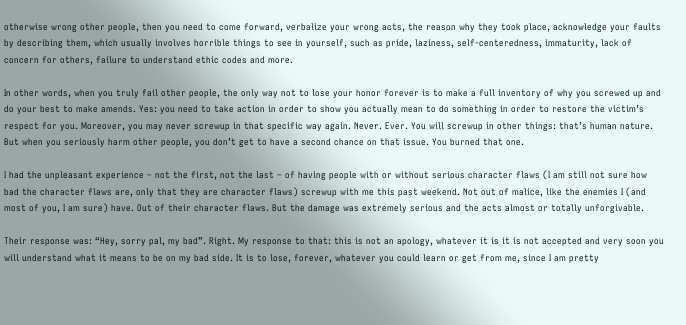otherwise wrong other people, then you need to come forward, verbalize your wrong acts, the reason why they took place, acknowledge your faults by describing them, which usually involves horrible things to see in yourself, such as pride, laziness, self-centeredness, immaturity, lack of concern for others, failure to understand ethic codes and more.

In other words, when you truly fail other people, the only way not to lose your honor forever is to make a full inventory of why you screwed up and do your best to make amends. Yes: you need to take action in order to show you actually mean to do something in order to restore the victim’s respect for you. Moreover, you may never screwup in that specific way again. Never. Ever. You will screwup in other things: that’s human nature. But when you seriously harm other people, you don’t get to have a second chance on that issue. You burned that one.

I had the unpleasant experience – not the first, not the last – of having people with or without serious character flaws (I am still not sure how bad the character flaws are, only that they are character flaws) screwup with me this past weekend. Not out of malice, like the enemies I (and most of you, I am sure) have. Out of their character flaws. But the damage was extremely serious and the acts almost or totally unforgivable.

Their response was: “Hey, sorry pal, my bad”. Right. My response to that: this is not an apology, whatever it is it is not accepted and very soon you will understand what it means to be on my bad side. It is to lose, forever, whatever you could learn or get from me, since I am pretty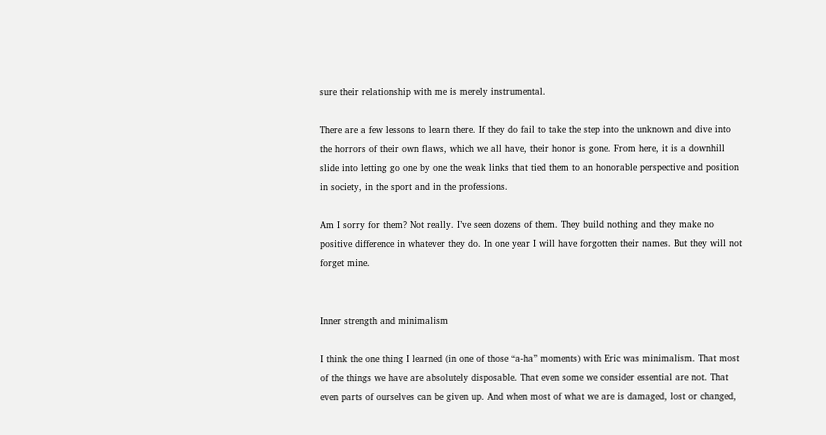sure their relationship with me is merely instrumental.

There are a few lessons to learn there. If they do fail to take the step into the unknown and dive into the horrors of their own flaws, which we all have, their honor is gone. From here, it is a downhill slide into letting go one by one the weak links that tied them to an honorable perspective and position in society, in the sport and in the professions.

Am I sorry for them? Not really. I’ve seen dozens of them. They build nothing and they make no positive difference in whatever they do. In one year I will have forgotten their names. But they will not forget mine.


Inner strength and minimalism

I think the one thing I learned (in one of those “a-ha” moments) with Eric was minimalism. That most of the things we have are absolutely disposable. That even some we consider essential are not. That even parts of ourselves can be given up. And when most of what we are is damaged, lost or changed,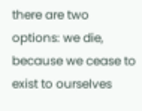there are two options: we die, because we cease to exist to ourselves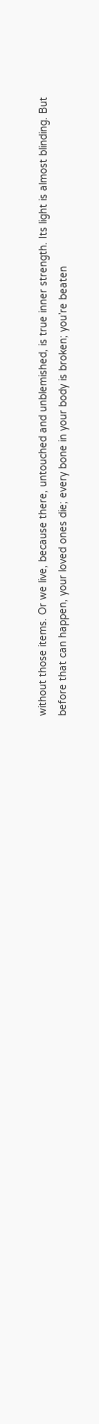without those items. Or we live, because there, untouched and unblemished, is true inner strength. Its light is almost blinding. But before that can happen, your loved ones die; every bone in your body is broken; you’re beaten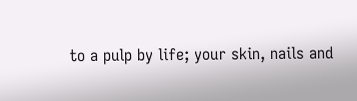to a pulp by life; your skin, nails and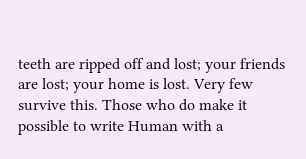teeth are ripped off and lost; your friends are lost; your home is lost. Very few survive this. Those who do make it possible to write Human with a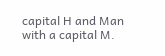capital H and Man with a capital M.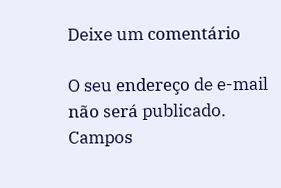Deixe um comentário

O seu endereço de e-mail não será publicado. Campos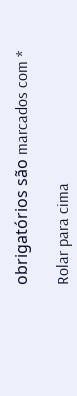obrigatórios são marcados com *

Rolar para cima